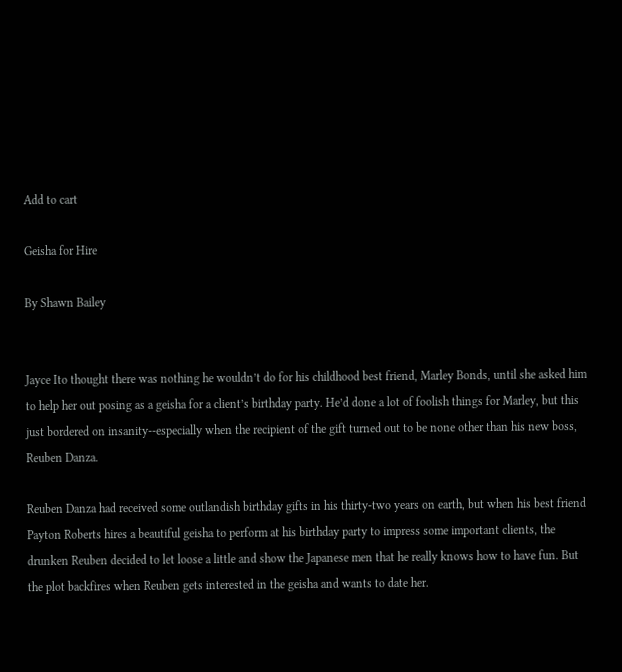Add to cart

Geisha for Hire

By Shawn Bailey


Jayce Ito thought there was nothing he wouldn’t do for his childhood best friend, Marley Bonds, until she asked him to help her out posing as a geisha for a client’s birthday party. He’d done a lot of foolish things for Marley, but this just bordered on insanity--especially when the recipient of the gift turned out to be none other than his new boss, Reuben Danza.

Reuben Danza had received some outlandish birthday gifts in his thirty-two years on earth, but when his best friend Payton Roberts hires a beautiful geisha to perform at his birthday party to impress some important clients, the drunken Reuben decided to let loose a little and show the Japanese men that he really knows how to have fun. But the plot backfires when Reuben gets interested in the geisha and wants to date her.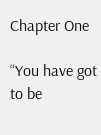Chapter One

“You have got to be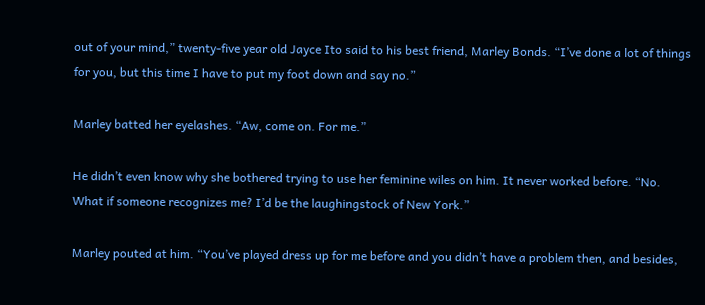out of your mind,” twenty-five year old Jayce Ito said to his best friend, Marley Bonds. “I’ve done a lot of things for you, but this time I have to put my foot down and say no.”

Marley batted her eyelashes. “Aw, come on. For me.”

He didn’t even know why she bothered trying to use her feminine wiles on him. It never worked before. “No. What if someone recognizes me? I’d be the laughingstock of New York.”

Marley pouted at him. “You’ve played dress up for me before and you didn’t have a problem then, and besides,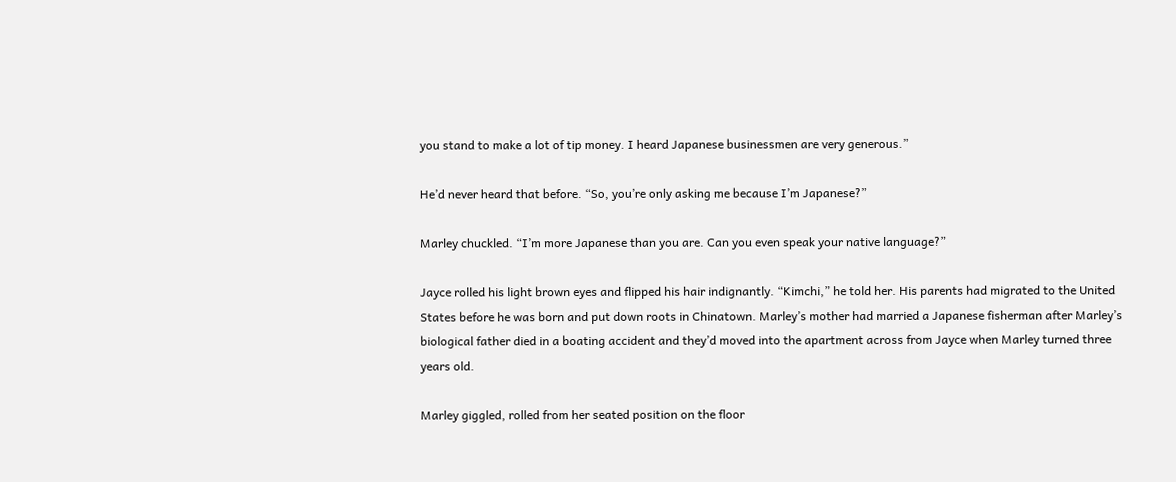you stand to make a lot of tip money. I heard Japanese businessmen are very generous.”

He’d never heard that before. “So, you’re only asking me because I’m Japanese?”

Marley chuckled. “I’m more Japanese than you are. Can you even speak your native language?”

Jayce rolled his light brown eyes and flipped his hair indignantly. “Kimchi,” he told her. His parents had migrated to the United States before he was born and put down roots in Chinatown. Marley’s mother had married a Japanese fisherman after Marley’s biological father died in a boating accident and they’d moved into the apartment across from Jayce when Marley turned three years old.

Marley giggled, rolled from her seated position on the floor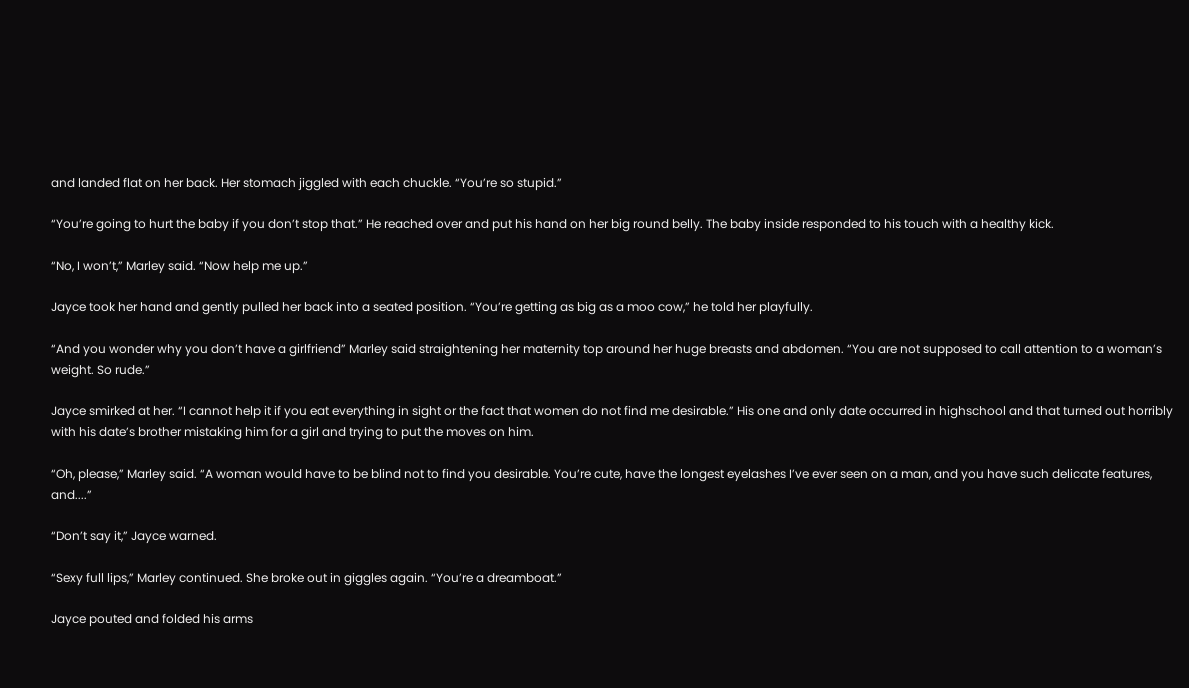and landed flat on her back. Her stomach jiggled with each chuckle. “You’re so stupid.”

“You’re going to hurt the baby if you don’t stop that.” He reached over and put his hand on her big round belly. The baby inside responded to his touch with a healthy kick.

“No, I won’t,” Marley said. “Now help me up.”

Jayce took her hand and gently pulled her back into a seated position. “You’re getting as big as a moo cow,” he told her playfully.

“And you wonder why you don’t have a girlfriend” Marley said straightening her maternity top around her huge breasts and abdomen. “You are not supposed to call attention to a woman’s weight. So rude.”

Jayce smirked at her. “I cannot help it if you eat everything in sight or the fact that women do not find me desirable.” His one and only date occurred in highschool and that turned out horribly with his date’s brother mistaking him for a girl and trying to put the moves on him.

“Oh, please,” Marley said. “A woman would have to be blind not to find you desirable. You’re cute, have the longest eyelashes I’ve ever seen on a man, and you have such delicate features, and....”

“Don’t say it,” Jayce warned.

“Sexy full lips,” Marley continued. She broke out in giggles again. “You’re a dreamboat.”

Jayce pouted and folded his arms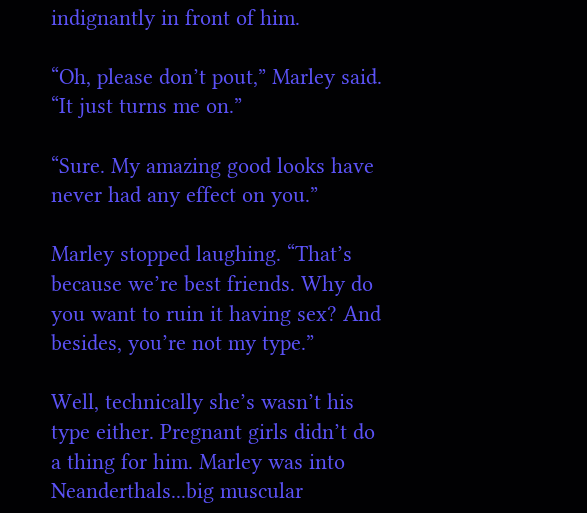indignantly in front of him.

“Oh, please don’t pout,” Marley said. “It just turns me on.”

“Sure. My amazing good looks have never had any effect on you.”

Marley stopped laughing. “That’s because we’re best friends. Why do you want to ruin it having sex? And besides, you’re not my type.”

Well, technically she’s wasn’t his type either. Pregnant girls didn’t do a thing for him. Marley was into Neanderthals...big muscular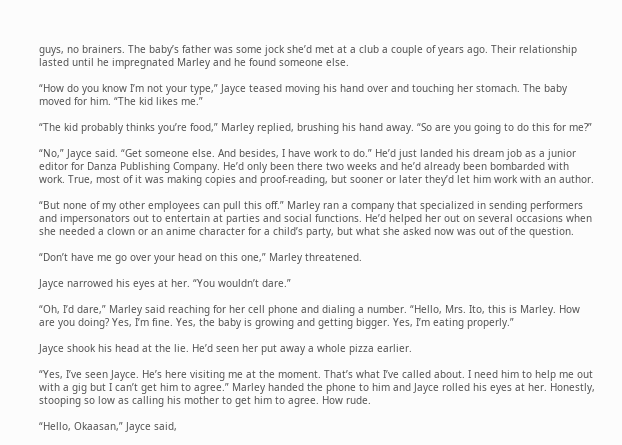guys, no brainers. The baby’s father was some jock she’d met at a club a couple of years ago. Their relationship lasted until he impregnated Marley and he found someone else.

“How do you know I’m not your type,” Jayce teased moving his hand over and touching her stomach. The baby moved for him. “The kid likes me.”

“The kid probably thinks you’re food,” Marley replied, brushing his hand away. “So are you going to do this for me?”

“No,” Jayce said. “Get someone else. And besides, I have work to do.” He’d just landed his dream job as a junior editor for Danza Publishing Company. He’d only been there two weeks and he’d already been bombarded with work. True, most of it was making copies and proof-reading, but sooner or later they’d let him work with an author.

“But none of my other employees can pull this off.” Marley ran a company that specialized in sending performers and impersonators out to entertain at parties and social functions. He’d helped her out on several occasions when she needed a clown or an anime character for a child’s party, but what she asked now was out of the question.

“Don’t have me go over your head on this one,” Marley threatened.

Jayce narrowed his eyes at her. “You wouldn’t dare.”

“Oh, I’d dare,” Marley said reaching for her cell phone and dialing a number. “Hello, Mrs. Ito, this is Marley. How are you doing? Yes, I’m fine. Yes, the baby is growing and getting bigger. Yes, I’m eating properly.”

Jayce shook his head at the lie. He’d seen her put away a whole pizza earlier.

“Yes, I’ve seen Jayce. He’s here visiting me at the moment. That’s what I’ve called about. I need him to help me out with a gig but I can’t get him to agree.” Marley handed the phone to him and Jayce rolled his eyes at her. Honestly, stooping so low as calling his mother to get him to agree. How rude.

“Hello, Okaasan,” Jayce said,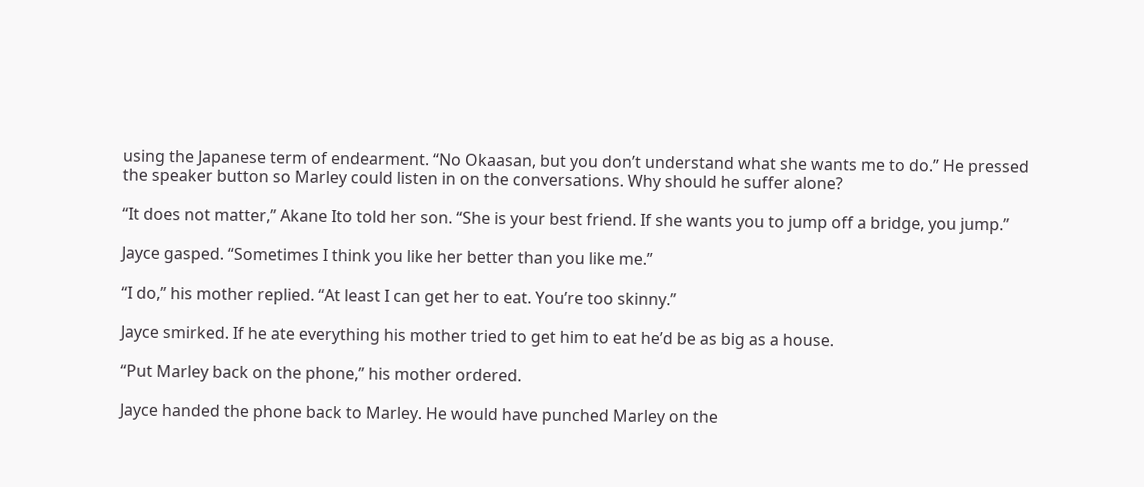using the Japanese term of endearment. “No Okaasan, but you don’t understand what she wants me to do.” He pressed the speaker button so Marley could listen in on the conversations. Why should he suffer alone?

“It does not matter,” Akane Ito told her son. “She is your best friend. If she wants you to jump off a bridge, you jump.”

Jayce gasped. “Sometimes I think you like her better than you like me.”

“I do,” his mother replied. “At least I can get her to eat. You’re too skinny.”

Jayce smirked. If he ate everything his mother tried to get him to eat he’d be as big as a house.

“Put Marley back on the phone,” his mother ordered.

Jayce handed the phone back to Marley. He would have punched Marley on the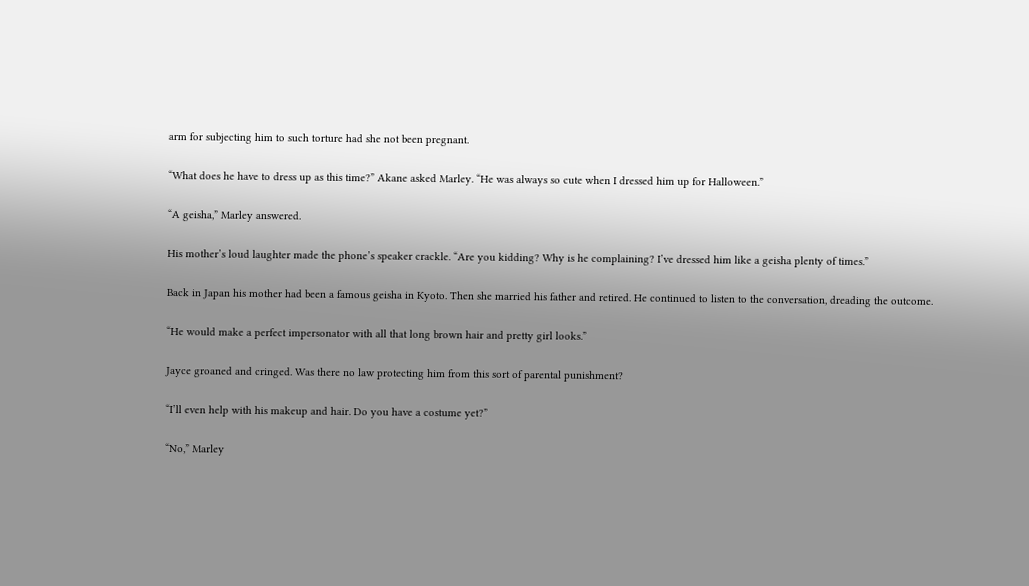arm for subjecting him to such torture had she not been pregnant.

“What does he have to dress up as this time?” Akane asked Marley. “He was always so cute when I dressed him up for Halloween.”

“A geisha,” Marley answered.

His mother’s loud laughter made the phone’s speaker crackle. “Are you kidding? Why is he complaining? I’ve dressed him like a geisha plenty of times.”

Back in Japan his mother had been a famous geisha in Kyoto. Then she married his father and retired. He continued to listen to the conversation, dreading the outcome.

“He would make a perfect impersonator with all that long brown hair and pretty girl looks.”

Jayce groaned and cringed. Was there no law protecting him from this sort of parental punishment?

“I’ll even help with his makeup and hair. Do you have a costume yet?”

“No,” Marley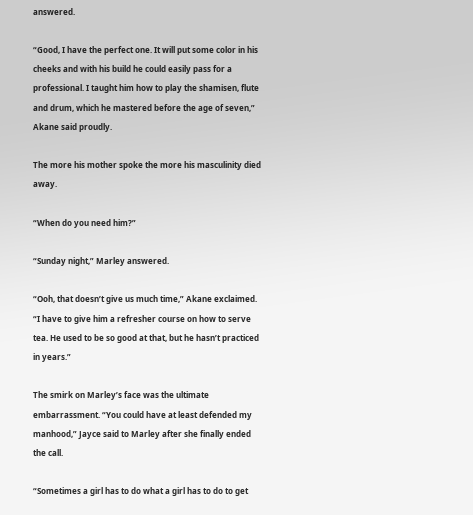answered.

“Good, I have the perfect one. It will put some color in his cheeks and with his build he could easily pass for a professional. I taught him how to play the shamisen, flute and drum, which he mastered before the age of seven,” Akane said proudly.

The more his mother spoke the more his masculinity died away.

“When do you need him?”

“Sunday night,” Marley answered.

“Ooh, that doesn’t give us much time,” Akane exclaimed. “I have to give him a refresher course on how to serve tea. He used to be so good at that, but he hasn’t practiced in years.”

The smirk on Marley’s face was the ultimate embarrassment. “You could have at least defended my manhood,” Jayce said to Marley after she finally ended the call.

“Sometimes a girl has to do what a girl has to do to get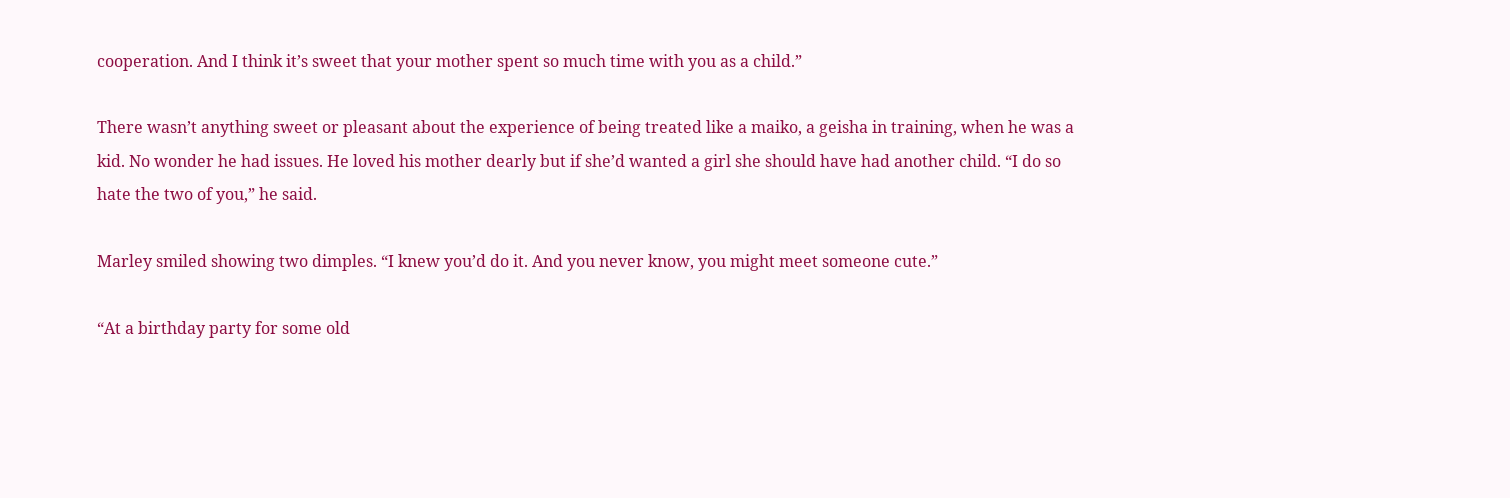cooperation. And I think it’s sweet that your mother spent so much time with you as a child.”

There wasn’t anything sweet or pleasant about the experience of being treated like a maiko, a geisha in training, when he was a kid. No wonder he had issues. He loved his mother dearly but if she’d wanted a girl she should have had another child. “I do so hate the two of you,” he said.

Marley smiled showing two dimples. “I knew you’d do it. And you never know, you might meet someone cute.”

“At a birthday party for some old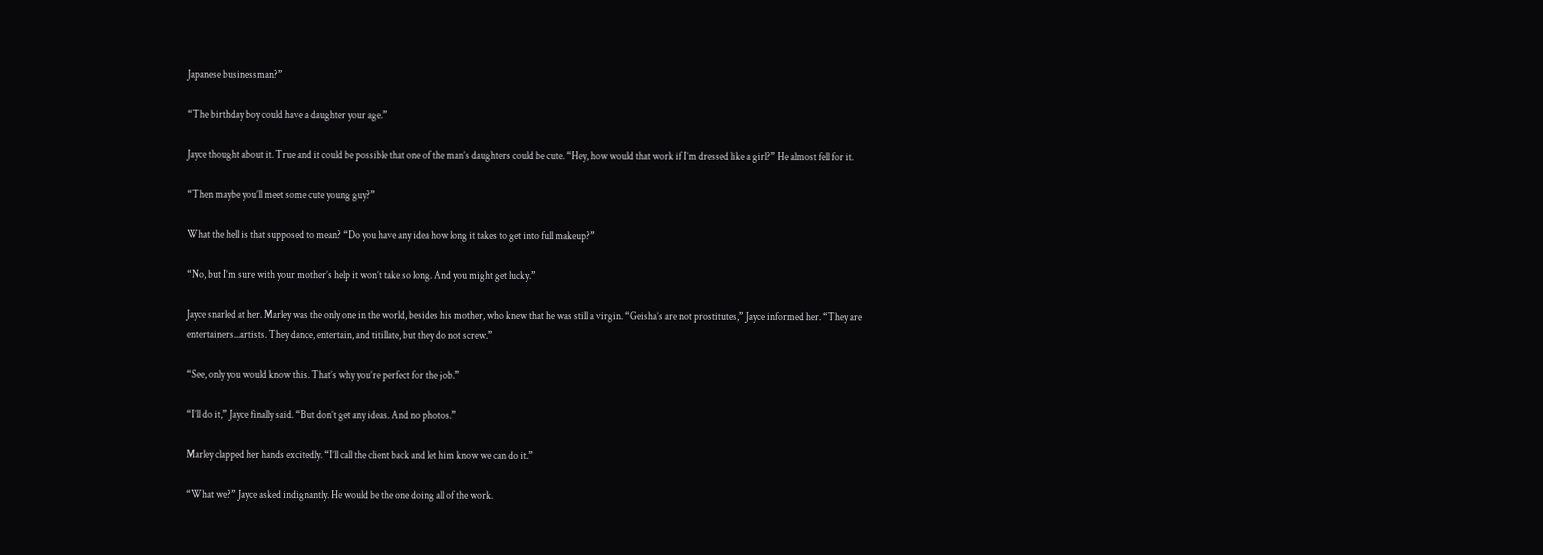Japanese businessman?”

“The birthday boy could have a daughter your age.”

Jayce thought about it. True and it could be possible that one of the man’s daughters could be cute. “Hey, how would that work if I’m dressed like a girl?” He almost fell for it.

“Then maybe you’ll meet some cute young guy?”

What the hell is that supposed to mean? “Do you have any idea how long it takes to get into full makeup?”

“No, but I’m sure with your mother’s help it won’t take so long. And you might get lucky.”

Jayce snarled at her. Marley was the only one in the world, besides his mother, who knew that he was still a virgin. “Geisha’s are not prostitutes,” Jayce informed her. “They are entertainers...artists. They dance, entertain, and titillate, but they do not screw.”

“See, only you would know this. That’s why you’re perfect for the job.”

“I’ll do it,” Jayce finally said. “But don’t get any ideas. And no photos.”

Marley clapped her hands excitedly. “I’ll call the client back and let him know we can do it.”

“What we?” Jayce asked indignantly. He would be the one doing all of the work.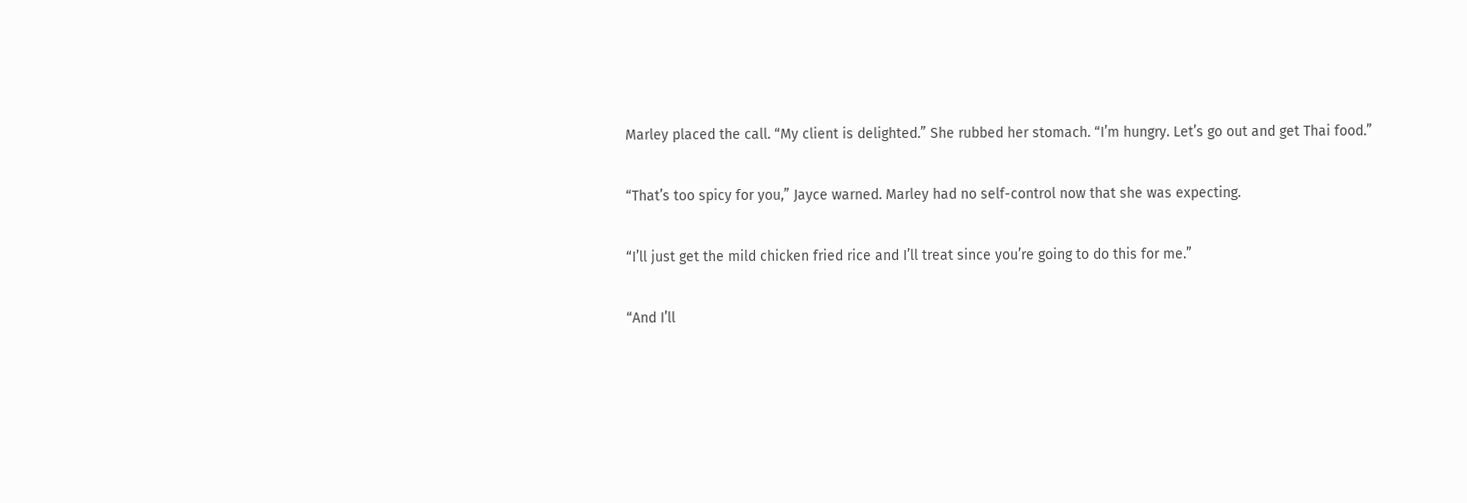Marley placed the call. “My client is delighted.” She rubbed her stomach. “I’m hungry. Let’s go out and get Thai food.”

“That’s too spicy for you,” Jayce warned. Marley had no self-control now that she was expecting.

“I’ll just get the mild chicken fried rice and I’ll treat since you’re going to do this for me.”

“And I’ll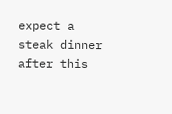expect a steak dinner after this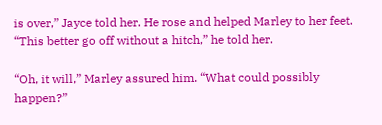is over,” Jayce told her. He rose and helped Marley to her feet. “This better go off without a hitch,” he told her.

“Oh, it will,” Marley assured him. “What could possibly happen?”